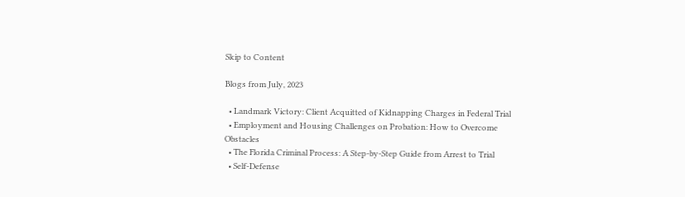Skip to Content

Blogs from July, 2023

  • Landmark Victory: Client Acquitted of Kidnapping Charges in Federal Trial
  • Employment and Housing Challenges on Probation: How to Overcome Obstacles
  • The Florida Criminal Process: A Step-by-Step Guide from Arrest to Trial
  • Self-Defense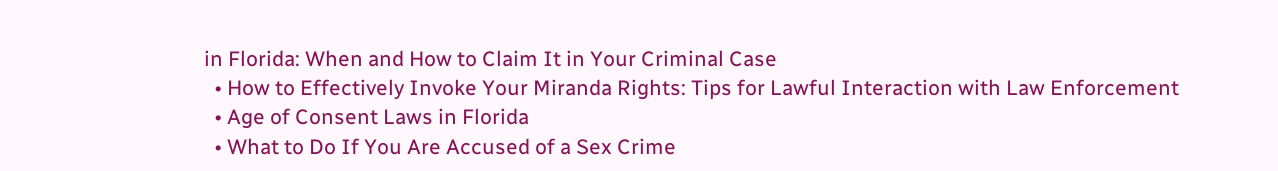in Florida: When and How to Claim It in Your Criminal Case
  • How to Effectively Invoke Your Miranda Rights: Tips for Lawful Interaction with Law Enforcement
  • Age of Consent Laws in Florida
  • What to Do If You Are Accused of a Sex Crime